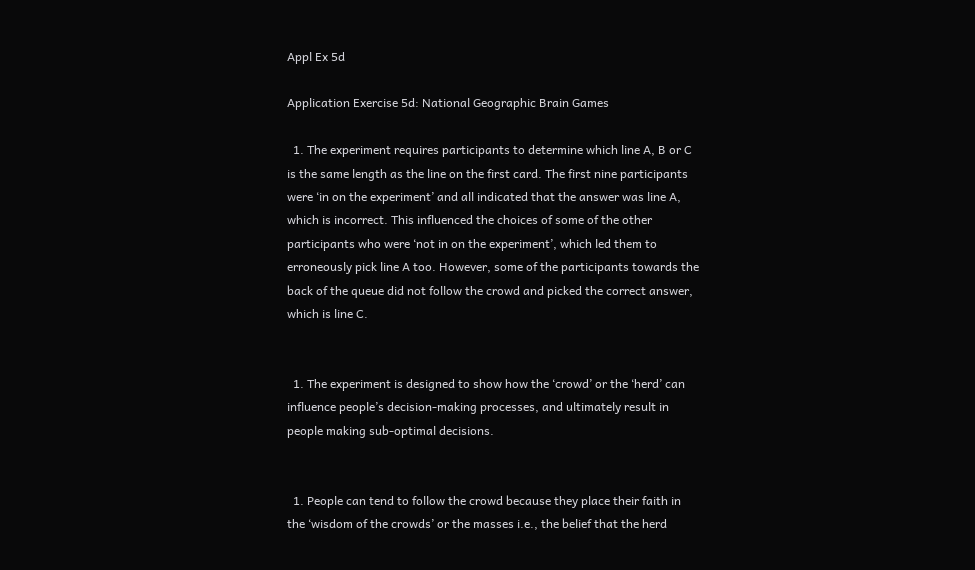Appl Ex 5d

Application Exercise 5d: National Geographic Brain Games

  1. The experiment requires participants to determine which line A, B or C is the same length as the line on the first card. The first nine participants were ‘in on the experiment’ and all indicated that the answer was line A, which is incorrect. This influenced the choices of some of the other participants who were ‘not in on the experiment’, which led them to erroneously pick line A too. However, some of the participants towards the back of the queue did not follow the crowd and picked the correct answer, which is line C.


  1. The experiment is designed to show how the ‘crowd’ or the ‘herd’ can influence people’s decision-making processes, and ultimately result in people making sub-optimal decisions.


  1. People can tend to follow the crowd because they place their faith in the ‘wisdom of the crowds’ or the masses i.e., the belief that the herd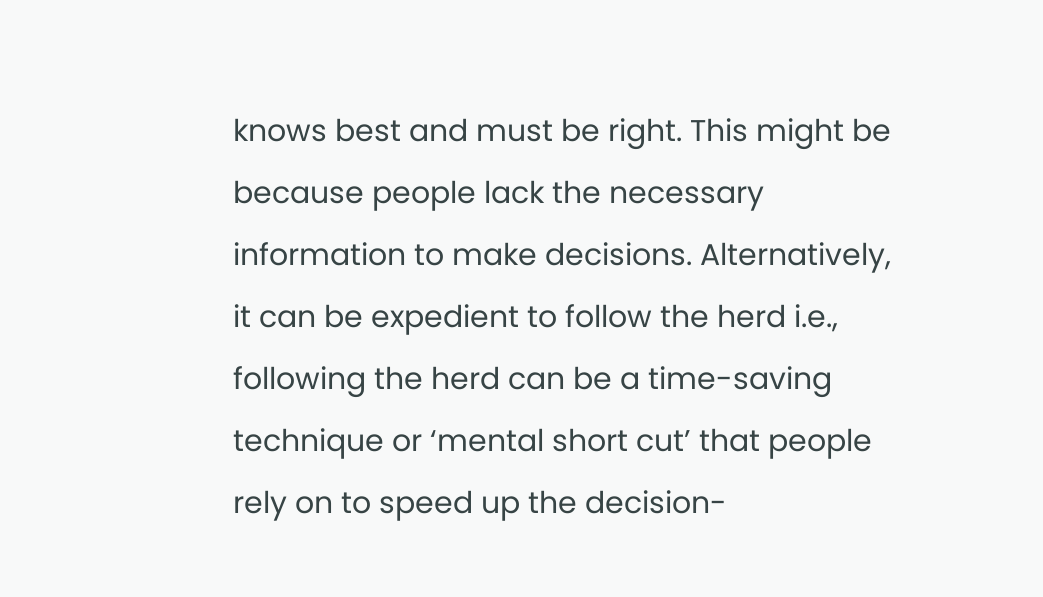knows best and must be right. This might be because people lack the necessary information to make decisions. Alternatively, it can be expedient to follow the herd i.e., following the herd can be a time-saving technique or ‘mental short cut’ that people rely on to speed up the decision-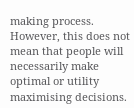making process. However, this does not mean that people will necessarily make  optimal or utility maximising decisions.